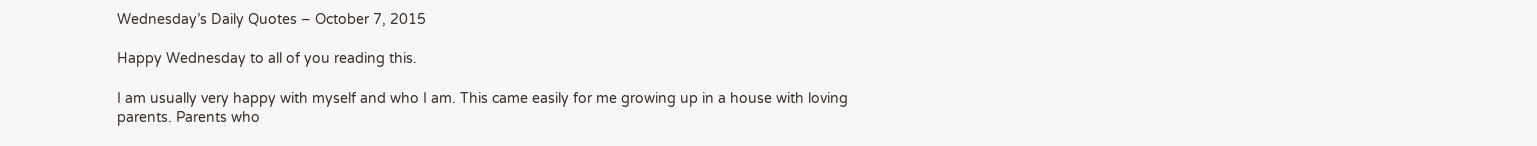Wednesday’s Daily Quotes – October 7, 2015

Happy Wednesday to all of you reading this.

I am usually very happy with myself and who I am. This came easily for me growing up in a house with loving parents. Parents who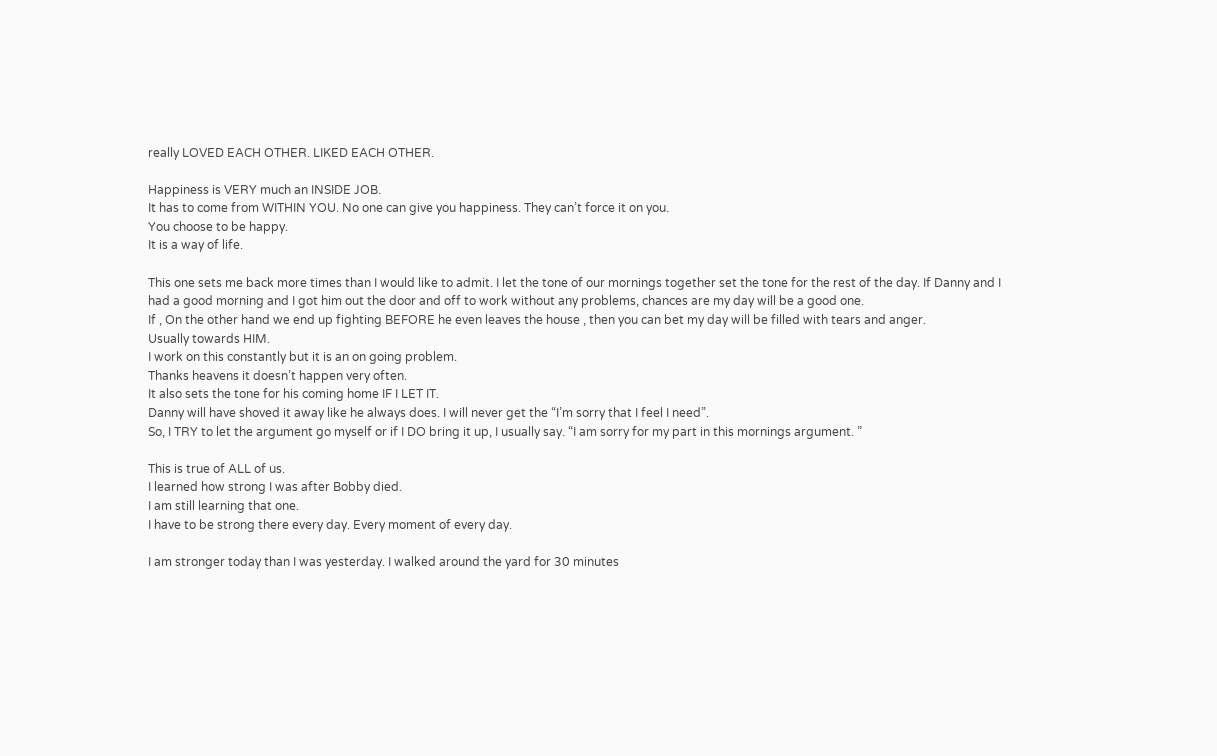really LOVED EACH OTHER. LIKED EACH OTHER.

Happiness is VERY much an INSIDE JOB.
It has to come from WITHIN YOU. No one can give you happiness. They can’t force it on you.
You choose to be happy.
It is a way of life.

This one sets me back more times than I would like to admit. I let the tone of our mornings together set the tone for the rest of the day. If Danny and I had a good morning and I got him out the door and off to work without any problems, chances are my day will be a good one.
If , On the other hand we end up fighting BEFORE he even leaves the house , then you can bet my day will be filled with tears and anger.
Usually towards HIM.
I work on this constantly but it is an on going problem.
Thanks heavens it doesn’t happen very often.
It also sets the tone for his coming home IF I LET IT.
Danny will have shoved it away like he always does. I will never get the “I’m sorry that I feel I need”.
So, I TRY to let the argument go myself or if I DO bring it up, I usually say. “I am sorry for my part in this mornings argument. ”

This is true of ALL of us.
I learned how strong I was after Bobby died.
I am still learning that one.
I have to be strong there every day. Every moment of every day.

I am stronger today than I was yesterday. I walked around the yard for 30 minutes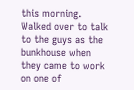this morning. Walked over to talk to the guys as the bunkhouse when they came to work on one of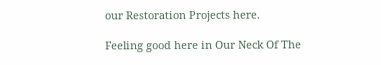our Restoration Projects here.

Feeling good here in Our Neck Of The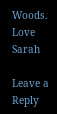Woods.
Love Sarah

Leave a Reply